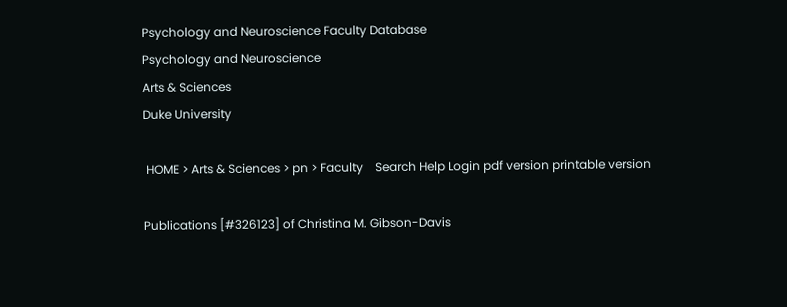Psychology and Neuroscience Faculty Database
Psychology and Neuroscience
Arts & Sciences
Duke University

 HOME > Arts & Sciences > pn > Faculty    Search Help Login pdf version printable version

Publications [#326123] of Christina M. Gibson-Davis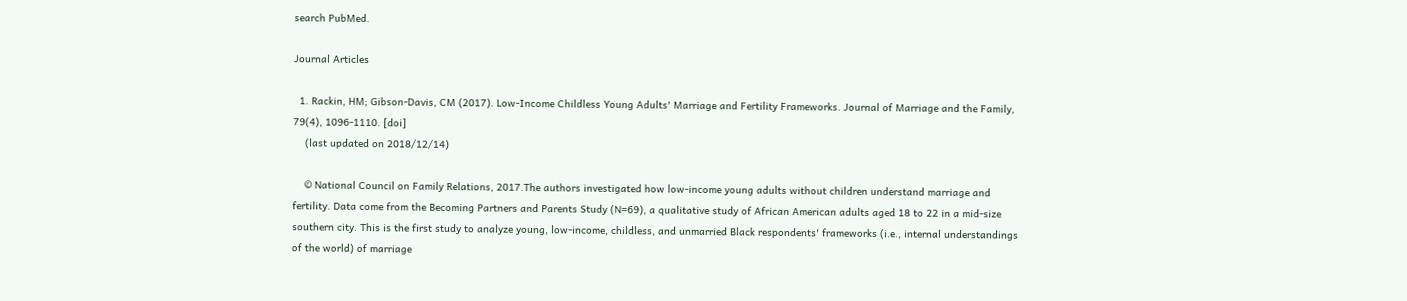search PubMed.

Journal Articles

  1. Rackin, HM; Gibson-Davis, CM (2017). Low-Income Childless Young Adults' Marriage and Fertility Frameworks. Journal of Marriage and the Family, 79(4), 1096-1110. [doi]
    (last updated on 2018/12/14)

    © National Council on Family Relations, 2017.The authors investigated how low-income young adults without children understand marriage and fertility. Data come from the Becoming Partners and Parents Study (N=69), a qualitative study of African American adults aged 18 to 22 in a mid-size southern city. This is the first study to analyze young, low-income, childless, and unmarried Black respondents' frameworks (i.e., internal understandings of the world) of marriage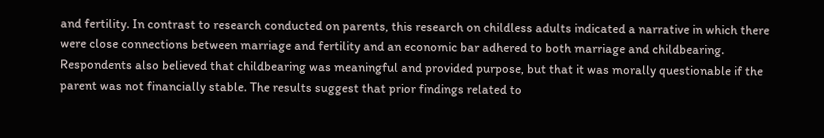and fertility. In contrast to research conducted on parents, this research on childless adults indicated a narrative in which there were close connections between marriage and fertility and an economic bar adhered to both marriage and childbearing. Respondents also believed that childbearing was meaningful and provided purpose, but that it was morally questionable if the parent was not financially stable. The results suggest that prior findings related to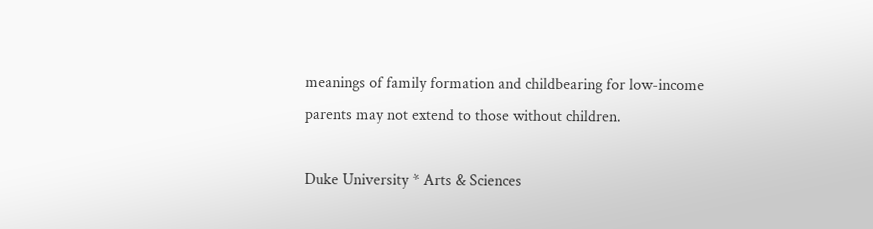meanings of family formation and childbearing for low-income parents may not extend to those without children.

Duke University * Arts & Sciences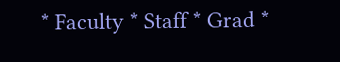* Faculty * Staff * Grad *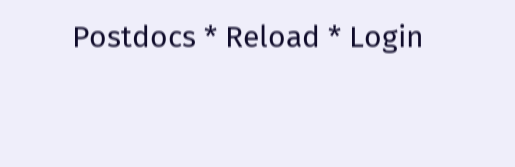Postdocs * Reload * Login